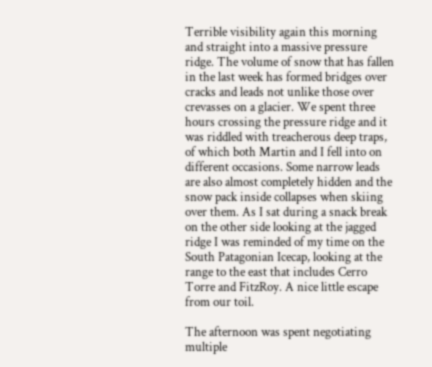Terrible visibility again this morning and straight into a massive pressure ridge. The volume of snow that has fallen in the last week has formed bridges over cracks and leads not unlike those over crevasses on a glacier. We spent three hours crossing the pressure ridge and it was riddled with treacherous deep traps, of which both Martin and I fell into on different occasions. Some narrow leads are also almost completely hidden and the snow pack inside collapses when skiing over them. As I sat during a snack break on the other side looking at the jagged ridge I was reminded of my time on the South Patagonian Icecap, looking at the range to the east that includes Cerro Torre and FitzRoy. A nice little escape from our toil.

The afternoon was spent negotiating multiple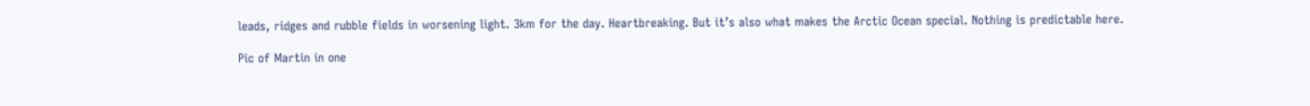leads, ridges and rubble fields in worsening light. 3km for the day. Heartbreaking. But it’s also what makes the Arctic Ocean special. Nothing is predictable here.

Pic of Martin in one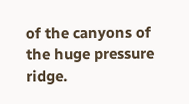of the canyons of the huge pressure ridge.